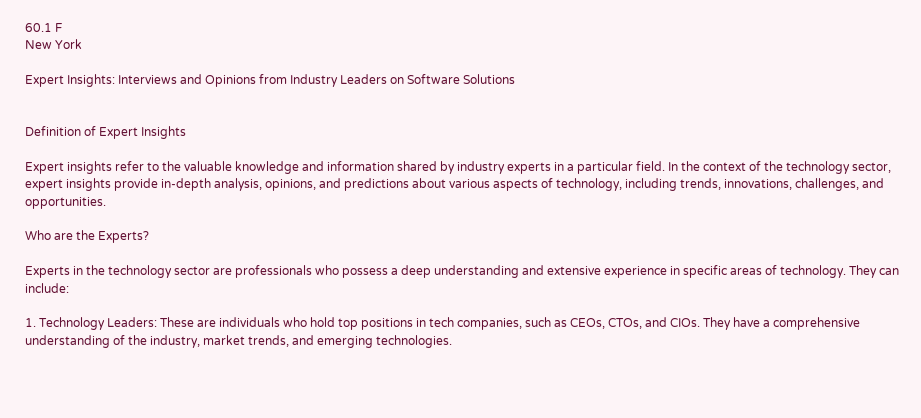60.1 F
New York

Expert Insights: Interviews and Opinions from Industry Leaders on Software Solutions


Definition of Expert Insights

Expert insights refer to the valuable knowledge and information shared by industry experts in a particular field. In the context of the technology sector, expert insights provide in-depth analysis, opinions, and predictions about various aspects of technology, including trends, innovations, challenges, and opportunities.

Who are the Experts?

Experts in the technology sector are professionals who possess a deep understanding and extensive experience in specific areas of technology. They can include:

1. Technology Leaders: These are individuals who hold top positions in tech companies, such as CEOs, CTOs, and CIOs. They have a comprehensive understanding of the industry, market trends, and emerging technologies.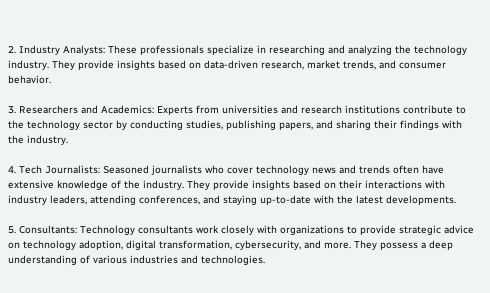2. Industry Analysts: These professionals specialize in researching and analyzing the technology industry. They provide insights based on data-driven research, market trends, and consumer behavior.

3. Researchers and Academics: Experts from universities and research institutions contribute to the technology sector by conducting studies, publishing papers, and sharing their findings with the industry.

4. Tech Journalists: Seasoned journalists who cover technology news and trends often have extensive knowledge of the industry. They provide insights based on their interactions with industry leaders, attending conferences, and staying up-to-date with the latest developments.

5. Consultants: Technology consultants work closely with organizations to provide strategic advice on technology adoption, digital transformation, cybersecurity, and more. They possess a deep understanding of various industries and technologies.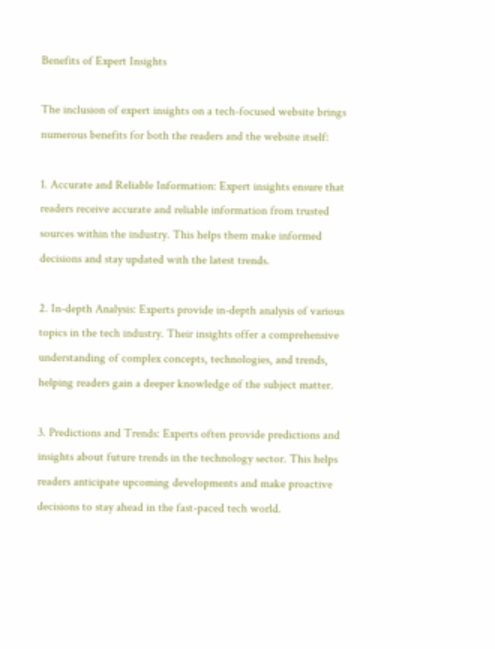Benefits of Expert Insights

The inclusion of expert insights on a tech-focused website brings numerous benefits for both the readers and the website itself:

1. Accurate and Reliable Information: Expert insights ensure that readers receive accurate and reliable information from trusted sources within the industry. This helps them make informed decisions and stay updated with the latest trends.

2. In-depth Analysis: Experts provide in-depth analysis of various topics in the tech industry. Their insights offer a comprehensive understanding of complex concepts, technologies, and trends, helping readers gain a deeper knowledge of the subject matter.

3. Predictions and Trends: Experts often provide predictions and insights about future trends in the technology sector. This helps readers anticipate upcoming developments and make proactive decisions to stay ahead in the fast-paced tech world.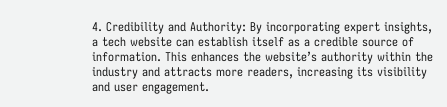4. Credibility and Authority: By incorporating expert insights, a tech website can establish itself as a credible source of information. This enhances the website’s authority within the industry and attracts more readers, increasing its visibility and user engagement.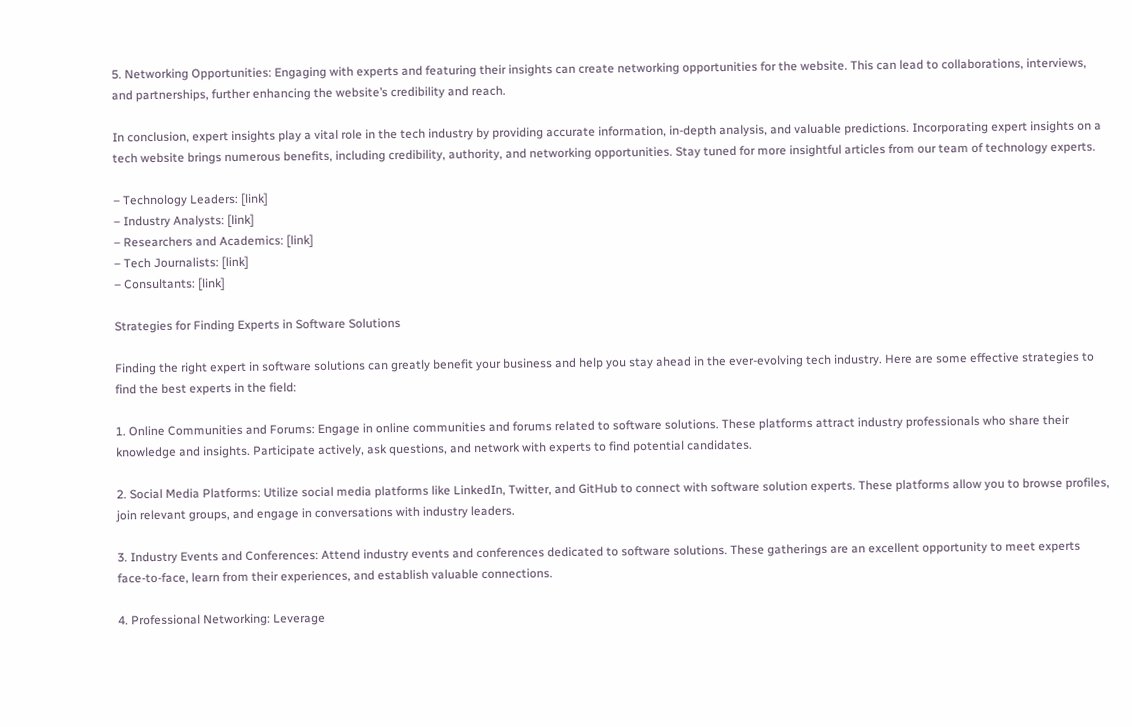5. Networking Opportunities: Engaging with experts and featuring their insights can create networking opportunities for the website. This can lead to collaborations, interviews, and partnerships, further enhancing the website’s credibility and reach.

In conclusion, expert insights play a vital role in the tech industry by providing accurate information, in-depth analysis, and valuable predictions. Incorporating expert insights on a tech website brings numerous benefits, including credibility, authority, and networking opportunities. Stay tuned for more insightful articles from our team of technology experts.

– Technology Leaders: [link]
– Industry Analysts: [link]
– Researchers and Academics: [link]
– Tech Journalists: [link]
– Consultants: [link]

Strategies for Finding Experts in Software Solutions

Finding the right expert in software solutions can greatly benefit your business and help you stay ahead in the ever-evolving tech industry. Here are some effective strategies to find the best experts in the field:

1. Online Communities and Forums: Engage in online communities and forums related to software solutions. These platforms attract industry professionals who share their knowledge and insights. Participate actively, ask questions, and network with experts to find potential candidates.

2. Social Media Platforms: Utilize social media platforms like LinkedIn, Twitter, and GitHub to connect with software solution experts. These platforms allow you to browse profiles, join relevant groups, and engage in conversations with industry leaders.

3. Industry Events and Conferences: Attend industry events and conferences dedicated to software solutions. These gatherings are an excellent opportunity to meet experts face-to-face, learn from their experiences, and establish valuable connections.

4. Professional Networking: Leverage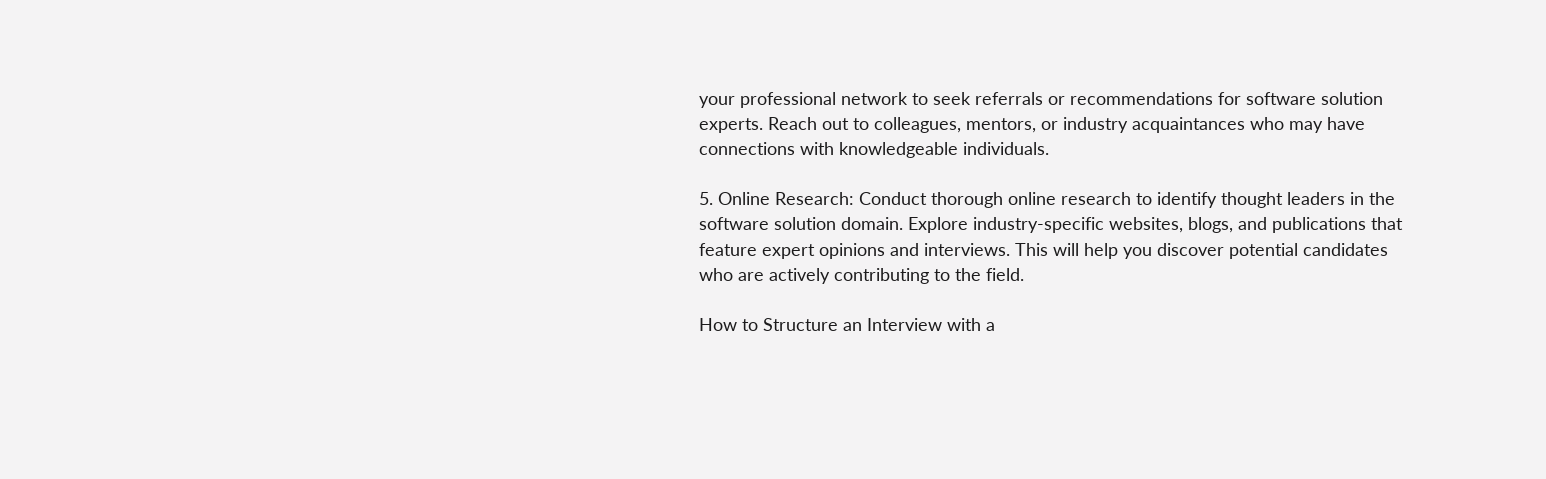your professional network to seek referrals or recommendations for software solution experts. Reach out to colleagues, mentors, or industry acquaintances who may have connections with knowledgeable individuals.

5. Online Research: Conduct thorough online research to identify thought leaders in the software solution domain. Explore industry-specific websites, blogs, and publications that feature expert opinions and interviews. This will help you discover potential candidates who are actively contributing to the field.

How to Structure an Interview with a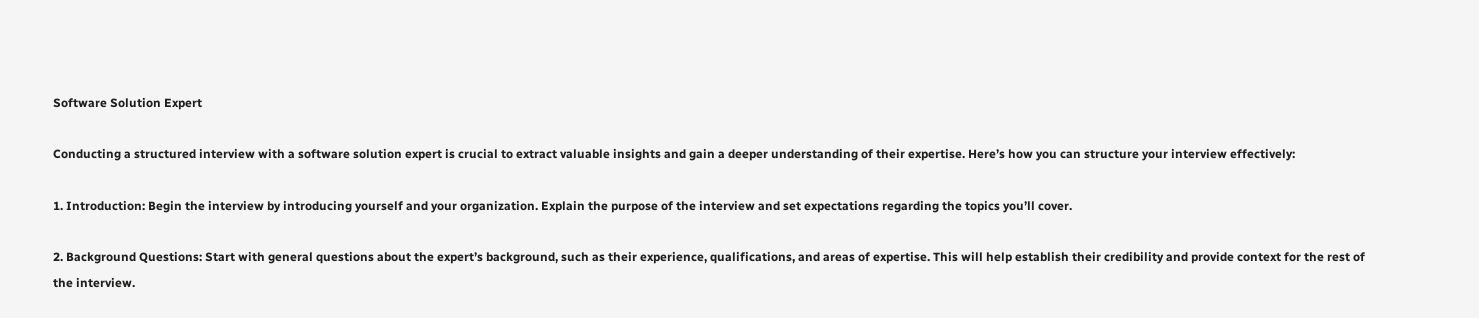Software Solution Expert

Conducting a structured interview with a software solution expert is crucial to extract valuable insights and gain a deeper understanding of their expertise. Here’s how you can structure your interview effectively:

1. Introduction: Begin the interview by introducing yourself and your organization. Explain the purpose of the interview and set expectations regarding the topics you’ll cover.

2. Background Questions: Start with general questions about the expert’s background, such as their experience, qualifications, and areas of expertise. This will help establish their credibility and provide context for the rest of the interview.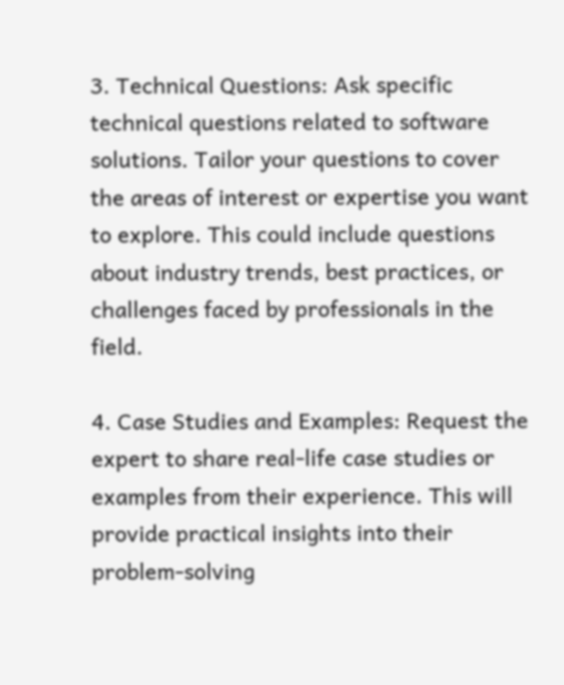3. Technical Questions: Ask specific technical questions related to software solutions. Tailor your questions to cover the areas of interest or expertise you want to explore. This could include questions about industry trends, best practices, or challenges faced by professionals in the field.

4. Case Studies and Examples: Request the expert to share real-life case studies or examples from their experience. This will provide practical insights into their problem-solving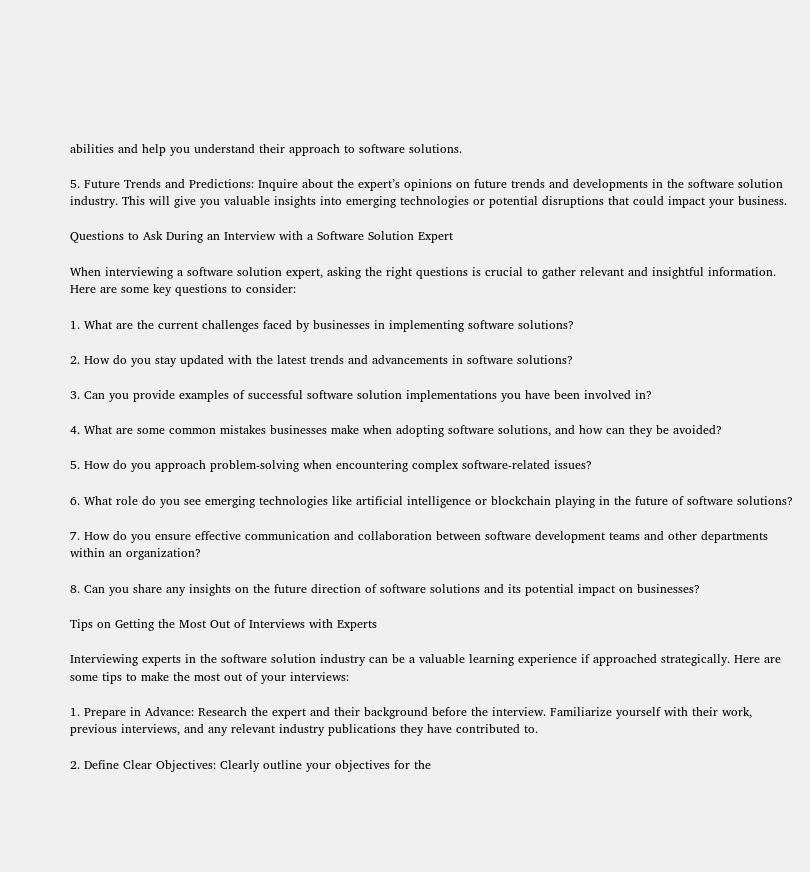abilities and help you understand their approach to software solutions.

5. Future Trends and Predictions: Inquire about the expert’s opinions on future trends and developments in the software solution industry. This will give you valuable insights into emerging technologies or potential disruptions that could impact your business.

Questions to Ask During an Interview with a Software Solution Expert

When interviewing a software solution expert, asking the right questions is crucial to gather relevant and insightful information. Here are some key questions to consider:

1. What are the current challenges faced by businesses in implementing software solutions?

2. How do you stay updated with the latest trends and advancements in software solutions?

3. Can you provide examples of successful software solution implementations you have been involved in?

4. What are some common mistakes businesses make when adopting software solutions, and how can they be avoided?

5. How do you approach problem-solving when encountering complex software-related issues?

6. What role do you see emerging technologies like artificial intelligence or blockchain playing in the future of software solutions?

7. How do you ensure effective communication and collaboration between software development teams and other departments within an organization?

8. Can you share any insights on the future direction of software solutions and its potential impact on businesses?

Tips on Getting the Most Out of Interviews with Experts

Interviewing experts in the software solution industry can be a valuable learning experience if approached strategically. Here are some tips to make the most out of your interviews:

1. Prepare in Advance: Research the expert and their background before the interview. Familiarize yourself with their work, previous interviews, and any relevant industry publications they have contributed to.

2. Define Clear Objectives: Clearly outline your objectives for the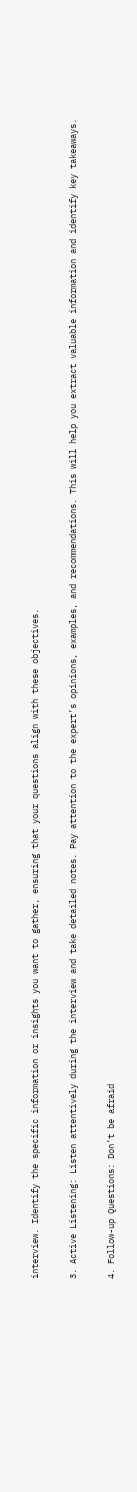interview. Identify the specific information or insights you want to gather, ensuring that your questions align with these objectives.

3. Active Listening: Listen attentively during the interview and take detailed notes. Pay attention to the expert’s opinions, examples, and recommendations. This will help you extract valuable information and identify key takeaways.

4. Follow-up Questions: Don’t be afraid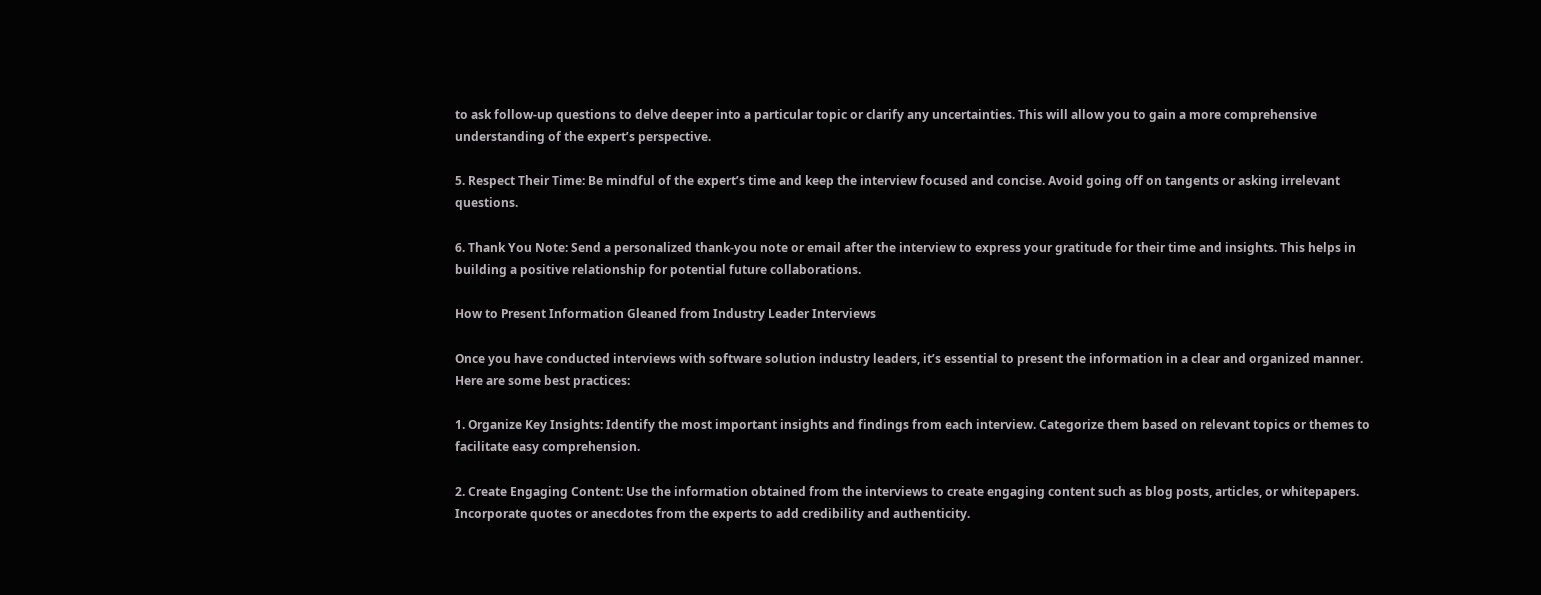to ask follow-up questions to delve deeper into a particular topic or clarify any uncertainties. This will allow you to gain a more comprehensive understanding of the expert’s perspective.

5. Respect Their Time: Be mindful of the expert’s time and keep the interview focused and concise. Avoid going off on tangents or asking irrelevant questions.

6. Thank You Note: Send a personalized thank-you note or email after the interview to express your gratitude for their time and insights. This helps in building a positive relationship for potential future collaborations.

How to Present Information Gleaned from Industry Leader Interviews

Once you have conducted interviews with software solution industry leaders, it’s essential to present the information in a clear and organized manner. Here are some best practices:

1. Organize Key Insights: Identify the most important insights and findings from each interview. Categorize them based on relevant topics or themes to facilitate easy comprehension.

2. Create Engaging Content: Use the information obtained from the interviews to create engaging content such as blog posts, articles, or whitepapers. Incorporate quotes or anecdotes from the experts to add credibility and authenticity.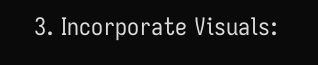3. Incorporate Visuals: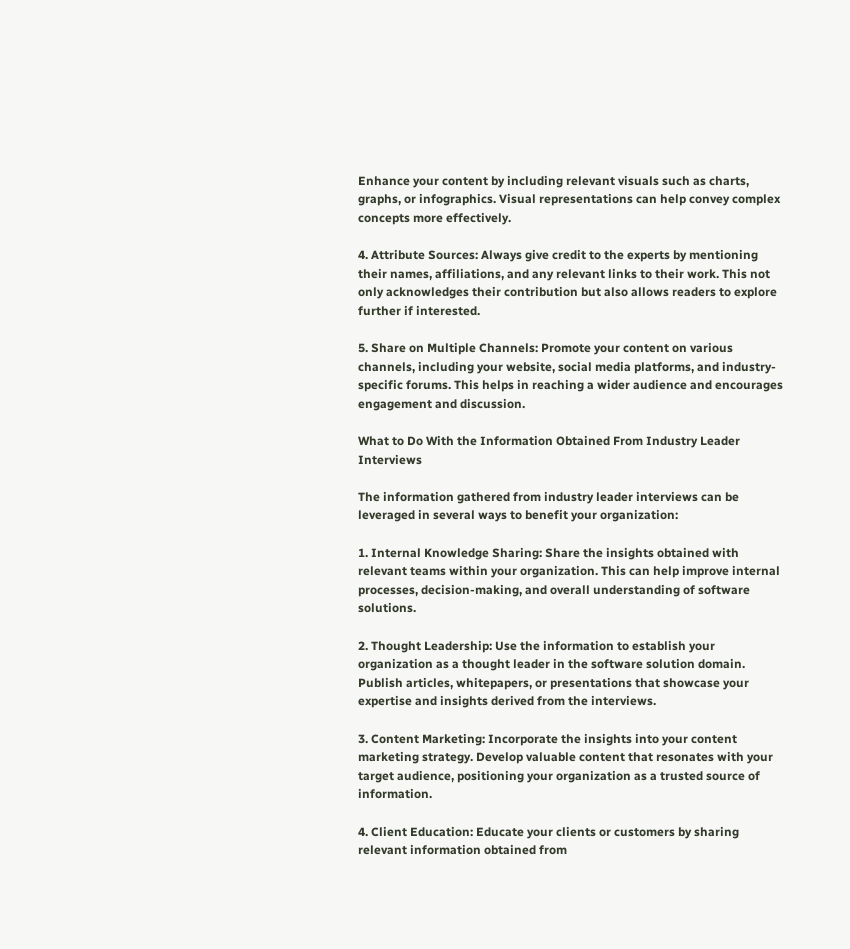Enhance your content by including relevant visuals such as charts, graphs, or infographics. Visual representations can help convey complex concepts more effectively.

4. Attribute Sources: Always give credit to the experts by mentioning their names, affiliations, and any relevant links to their work. This not only acknowledges their contribution but also allows readers to explore further if interested.

5. Share on Multiple Channels: Promote your content on various channels, including your website, social media platforms, and industry-specific forums. This helps in reaching a wider audience and encourages engagement and discussion.

What to Do With the Information Obtained From Industry Leader Interviews

The information gathered from industry leader interviews can be leveraged in several ways to benefit your organization:

1. Internal Knowledge Sharing: Share the insights obtained with relevant teams within your organization. This can help improve internal processes, decision-making, and overall understanding of software solutions.

2. Thought Leadership: Use the information to establish your organization as a thought leader in the software solution domain. Publish articles, whitepapers, or presentations that showcase your expertise and insights derived from the interviews.

3. Content Marketing: Incorporate the insights into your content marketing strategy. Develop valuable content that resonates with your target audience, positioning your organization as a trusted source of information.

4. Client Education: Educate your clients or customers by sharing relevant information obtained from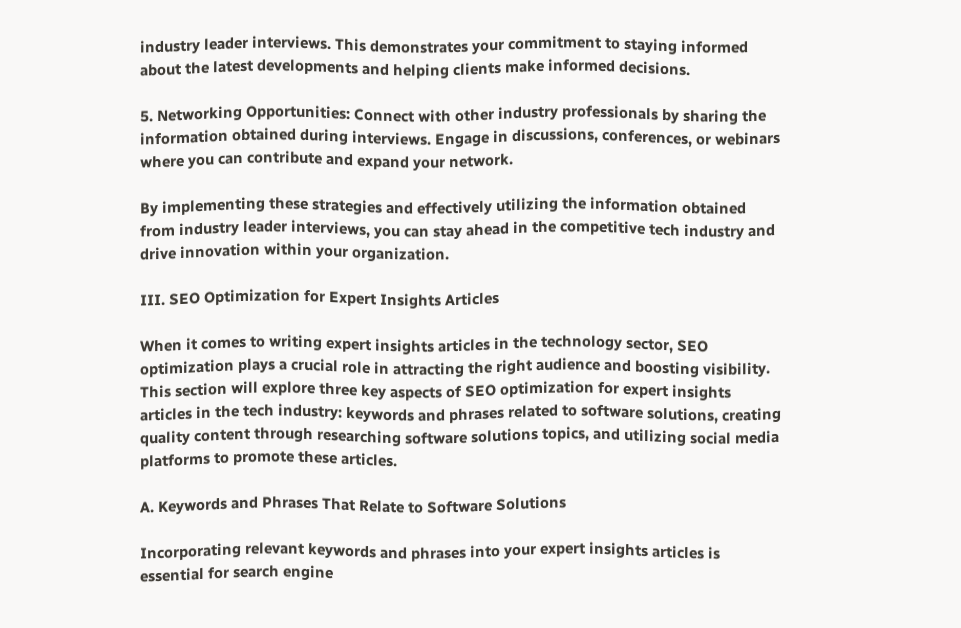industry leader interviews. This demonstrates your commitment to staying informed about the latest developments and helping clients make informed decisions.

5. Networking Opportunities: Connect with other industry professionals by sharing the information obtained during interviews. Engage in discussions, conferences, or webinars where you can contribute and expand your network.

By implementing these strategies and effectively utilizing the information obtained from industry leader interviews, you can stay ahead in the competitive tech industry and drive innovation within your organization.

III. SEO Optimization for Expert Insights Articles

When it comes to writing expert insights articles in the technology sector, SEO optimization plays a crucial role in attracting the right audience and boosting visibility. This section will explore three key aspects of SEO optimization for expert insights articles in the tech industry: keywords and phrases related to software solutions, creating quality content through researching software solutions topics, and utilizing social media platforms to promote these articles.

A. Keywords and Phrases That Relate to Software Solutions

Incorporating relevant keywords and phrases into your expert insights articles is essential for search engine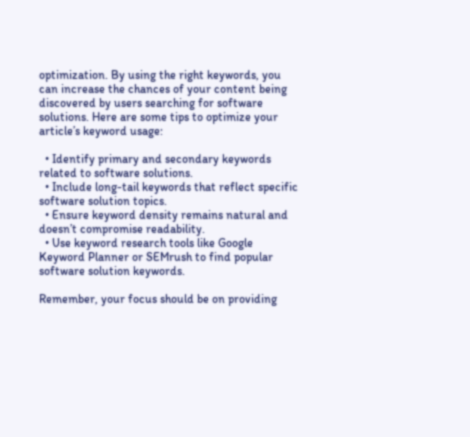optimization. By using the right keywords, you can increase the chances of your content being discovered by users searching for software solutions. Here are some tips to optimize your article’s keyword usage:

  • Identify primary and secondary keywords related to software solutions.
  • Include long-tail keywords that reflect specific software solution topics.
  • Ensure keyword density remains natural and doesn’t compromise readability.
  • Use keyword research tools like Google Keyword Planner or SEMrush to find popular software solution keywords.

Remember, your focus should be on providing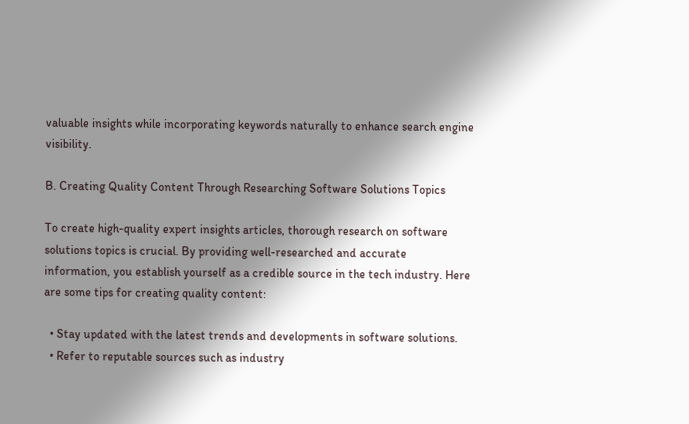valuable insights while incorporating keywords naturally to enhance search engine visibility.

B. Creating Quality Content Through Researching Software Solutions Topics

To create high-quality expert insights articles, thorough research on software solutions topics is crucial. By providing well-researched and accurate information, you establish yourself as a credible source in the tech industry. Here are some tips for creating quality content:

  • Stay updated with the latest trends and developments in software solutions.
  • Refer to reputable sources such as industry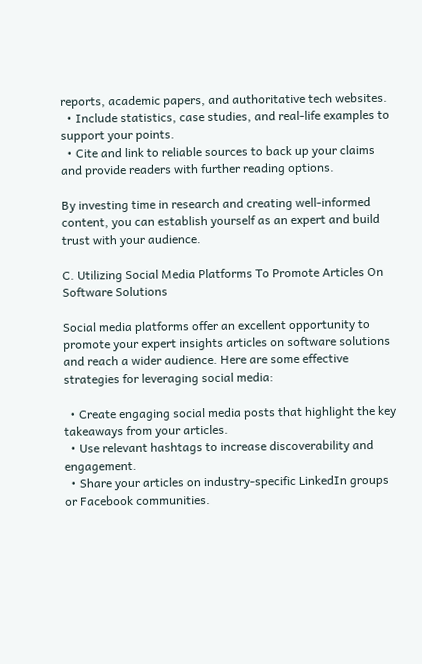reports, academic papers, and authoritative tech websites.
  • Include statistics, case studies, and real-life examples to support your points.
  • Cite and link to reliable sources to back up your claims and provide readers with further reading options.

By investing time in research and creating well-informed content, you can establish yourself as an expert and build trust with your audience.

C. Utilizing Social Media Platforms To Promote Articles On Software Solutions

Social media platforms offer an excellent opportunity to promote your expert insights articles on software solutions and reach a wider audience. Here are some effective strategies for leveraging social media:

  • Create engaging social media posts that highlight the key takeaways from your articles.
  • Use relevant hashtags to increase discoverability and engagement.
  • Share your articles on industry-specific LinkedIn groups or Facebook communities.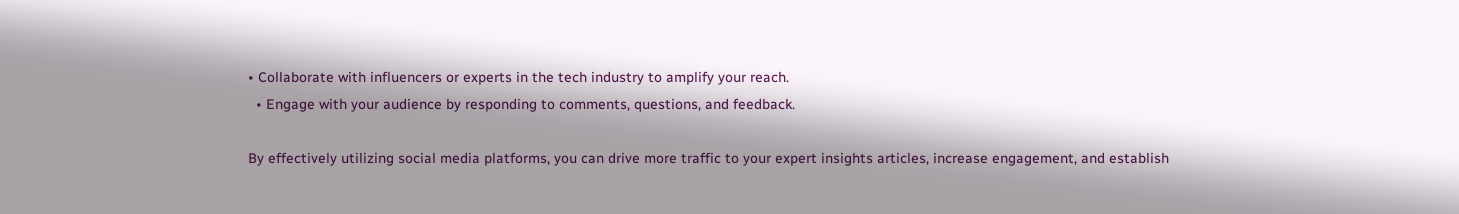• Collaborate with influencers or experts in the tech industry to amplify your reach.
  • Engage with your audience by responding to comments, questions, and feedback.

By effectively utilizing social media platforms, you can drive more traffic to your expert insights articles, increase engagement, and establish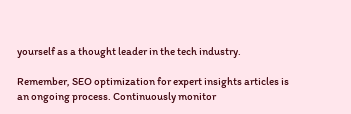yourself as a thought leader in the tech industry.

Remember, SEO optimization for expert insights articles is an ongoing process. Continuously monitor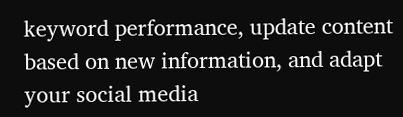keyword performance, update content based on new information, and adapt your social media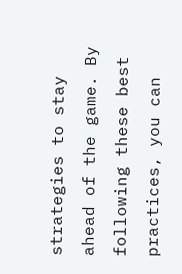strategies to stay ahead of the game. By following these best practices, you can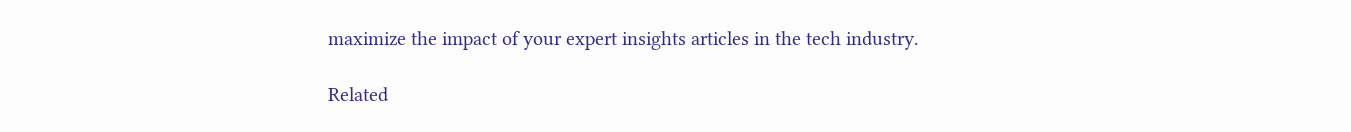maximize the impact of your expert insights articles in the tech industry.

Related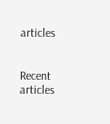articles


Recent articles